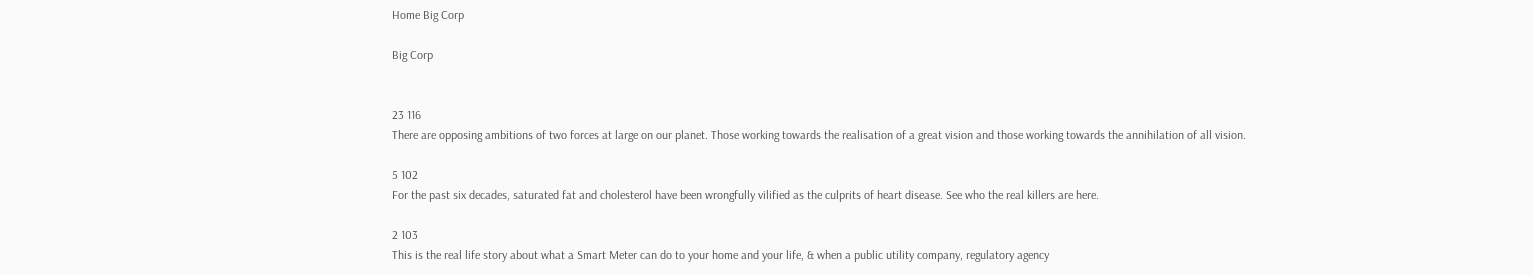Home Big Corp

Big Corp


23 116
There are opposing ambitions of two forces at large on our planet. Those working towards the realisation of a great vision and those working towards the annihilation of all vision.

5 102
For the past six decades, saturated fat and cholesterol have been wrongfully vilified as the culprits of heart disease. See who the real killers are here.

2 103
This is the real life story about what a Smart Meter can do to your home and your life, & when a public utility company, regulatory agency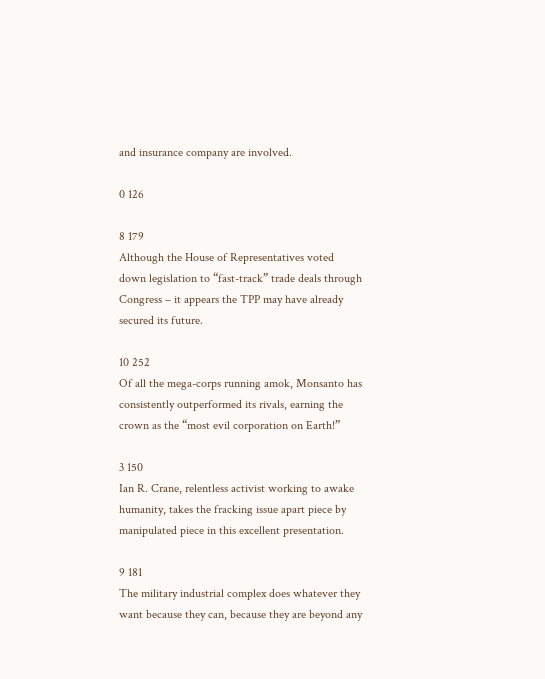and insurance company are involved.

0 126

8 179
Although the House of Representatives voted down legislation to “fast-track” trade deals through Congress – it appears the TPP may have already secured its future.

10 252
Of all the mega-corps running amok, Monsanto has consistently outperformed its rivals, earning the crown as the “most evil corporation on Earth!”

3 150
Ian R. Crane, relentless activist working to awake humanity, takes the fracking issue apart piece by manipulated piece in this excellent presentation.

9 181
The military industrial complex does whatever they want because they can, because they are beyond any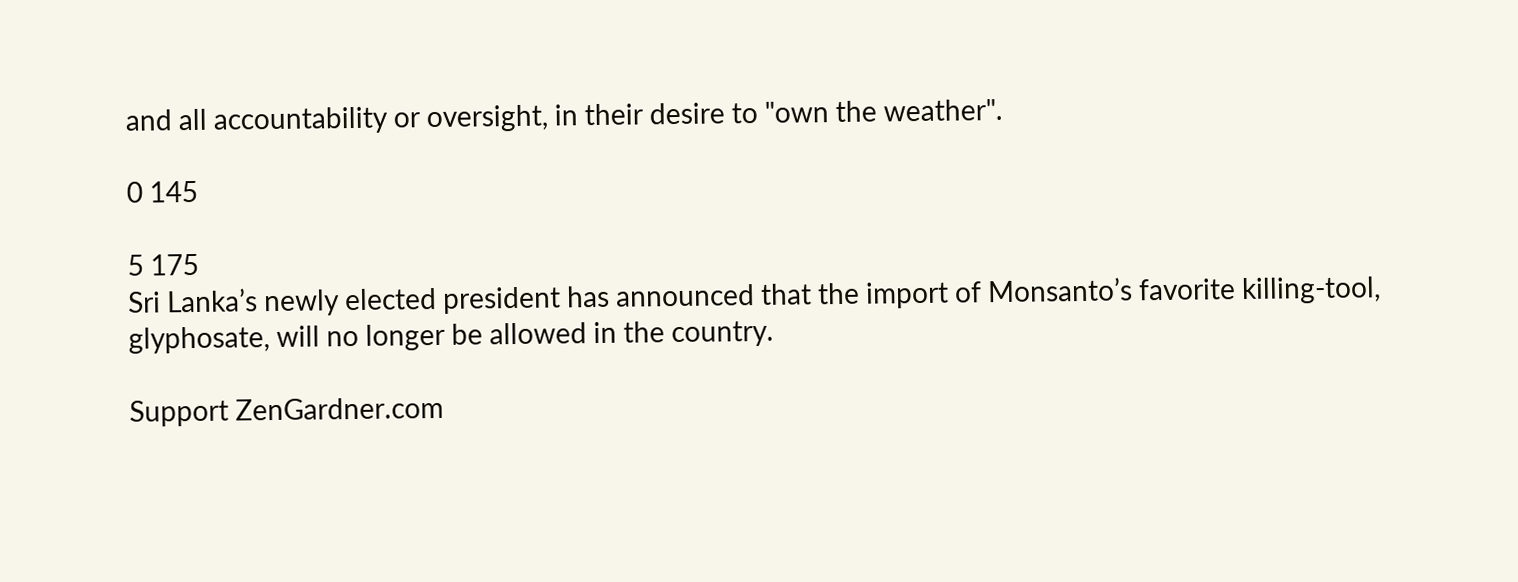and all accountability or oversight, in their desire to "own the weather".

0 145

5 175
Sri Lanka’s newly elected president has announced that the import of Monsanto’s favorite killing-tool, glyphosate, will no longer be allowed in the country.

Support ZenGardner.com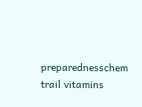preparednesschem trail vitamins